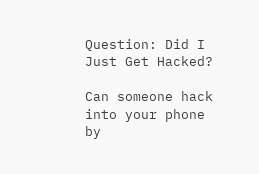Question: Did I Just Get Hacked?

Can someone hack into your phone by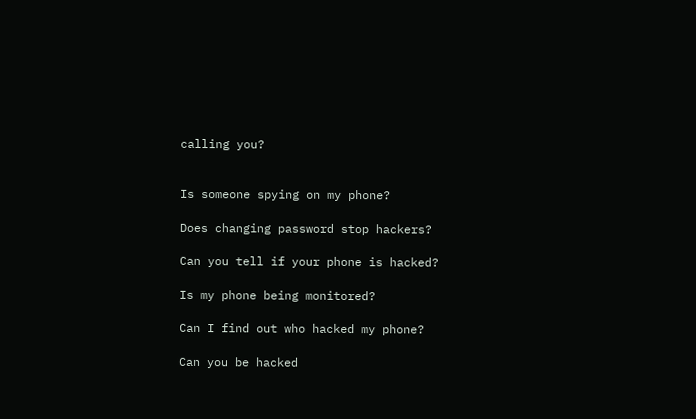calling you?


Is someone spying on my phone?

Does changing password stop hackers?

Can you tell if your phone is hacked?

Is my phone being monitored?

Can I find out who hacked my phone?

Can you be hacked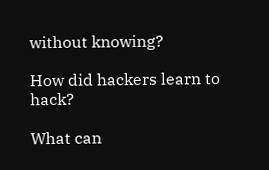without knowing?

How did hackers learn to hack?

What can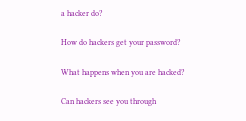a hacker do?

How do hackers get your password?

What happens when you are hacked?

Can hackers see you through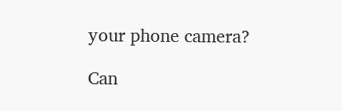your phone camera?

Can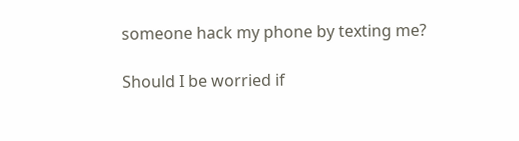someone hack my phone by texting me?

Should I be worried if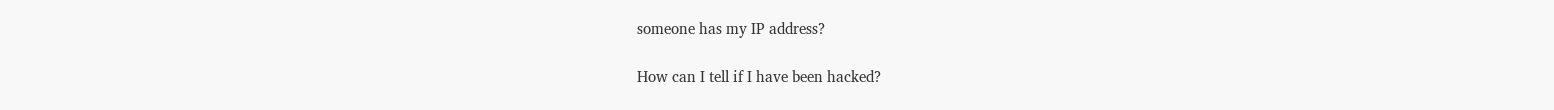someone has my IP address?

How can I tell if I have been hacked?